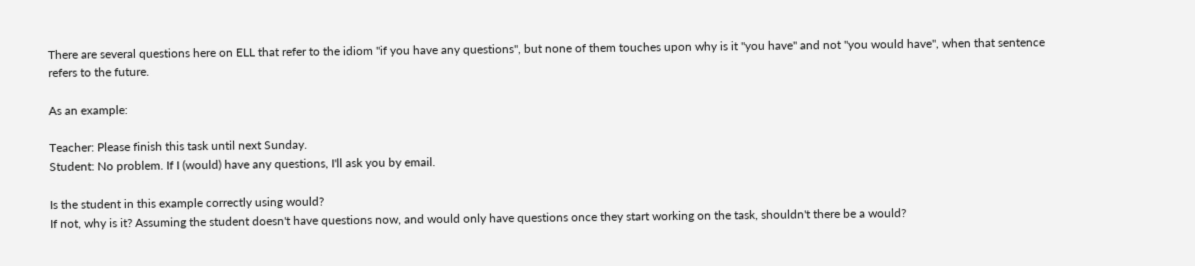There are several questions here on ELL that refer to the idiom "if you have any questions", but none of them touches upon why is it "you have" and not "you would have", when that sentence refers to the future.

As an example:

Teacher: Please finish this task until next Sunday.
Student: No problem. If I (would) have any questions, I'll ask you by email.

Is the student in this example correctly using would?
If not, why is it? Assuming the student doesn't have questions now, and would only have questions once they start working on the task, shouldn't there be a would?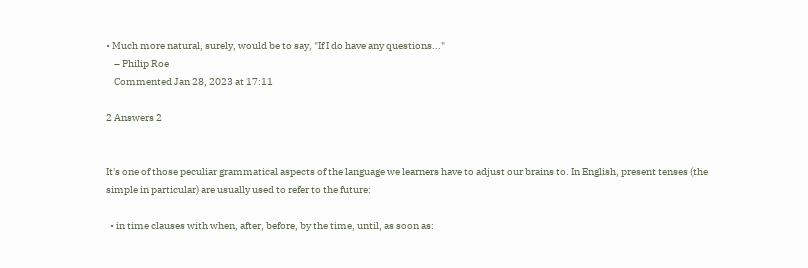• Much more natural, surely, would be to say, "If I do have any questions..."
    – Philip Roe
    Commented Jan 28, 2023 at 17:11

2 Answers 2


It's one of those peculiar grammatical aspects of the language we learners have to adjust our brains to. In English, present tenses (the simple in particular) are usually used to refer to the future:

  • in time clauses with when, after, before, by the time, until, as soon as: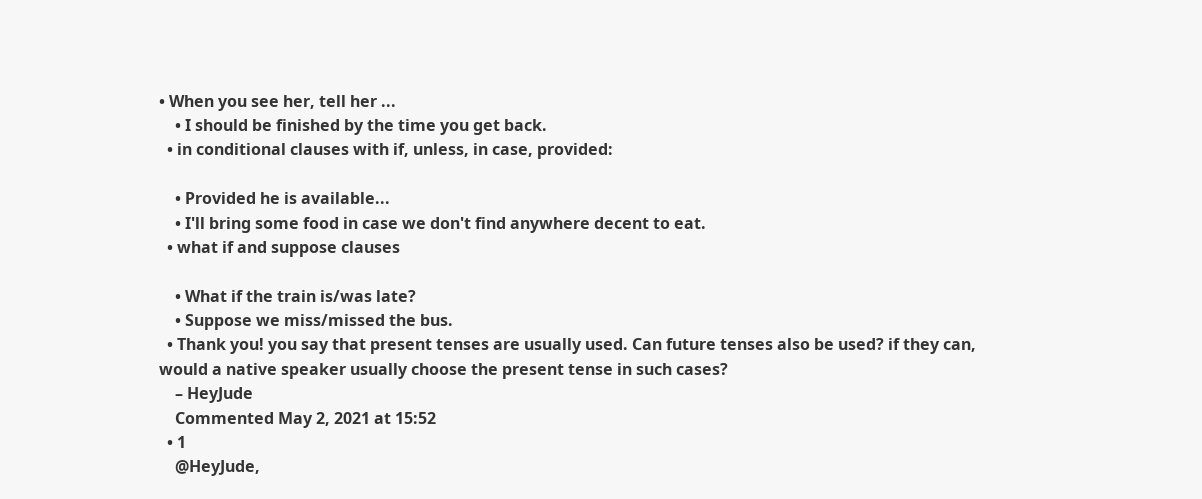• When you see her, tell her ...
    • I should be finished by the time you get back.
  • in conditional clauses with if, unless, in case, provided:

    • Provided he is available...
    • I'll bring some food in case we don't find anywhere decent to eat.
  • what if and suppose clauses

    • What if the train is/was late?
    • Suppose we miss/missed the bus.
  • Thank you! you say that present tenses are usually used. Can future tenses also be used? if they can, would a native speaker usually choose the present tense in such cases?
    – HeyJude
    Commented May 2, 2021 at 15:52
  • 1
    @HeyJude,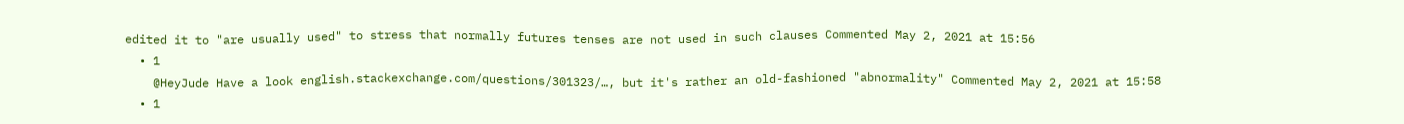edited it to "are usually used" to stress that normally futures tenses are not used in such clauses Commented May 2, 2021 at 15:56
  • 1
    @HeyJude Have a look english.stackexchange.com/questions/301323/…, but it's rather an old-fashioned "abnormality" Commented May 2, 2021 at 15:58
  • 1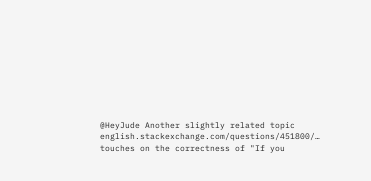@HeyJude Another slightly related topic english.stackexchange.com/questions/451800/… touches on the correctness of "If you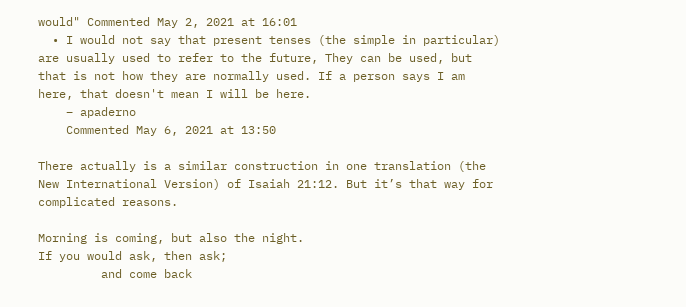would" Commented May 2, 2021 at 16:01
  • I would not say that present tenses (the simple in particular) are usually used to refer to the future, They can be used, but that is not how they are normally used. If a person says I am here, that doesn't mean I will be here.
    – apaderno
    Commented May 6, 2021 at 13:50

There actually is a similar construction in one translation (the New International Version) of Isaiah 21:12. But it’s that way for complicated reasons.

Morning is coming, but also the night.
If you would ask, then ask;
         and come back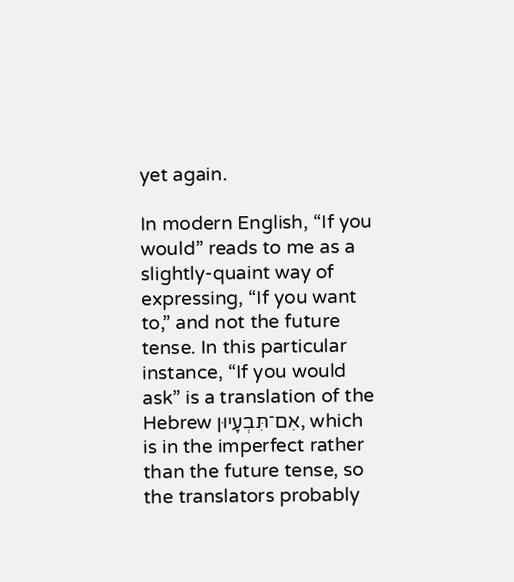yet again.

In modern English, “If you would” reads to me as a slightly-quaint way of expressing, “If you want to,” and not the future tense. In this particular instance, “If you would ask” is a translation of the Hebrew אִם־תִּבְעָיוּן, which is in the imperfect rather than the future tense, so the translators probably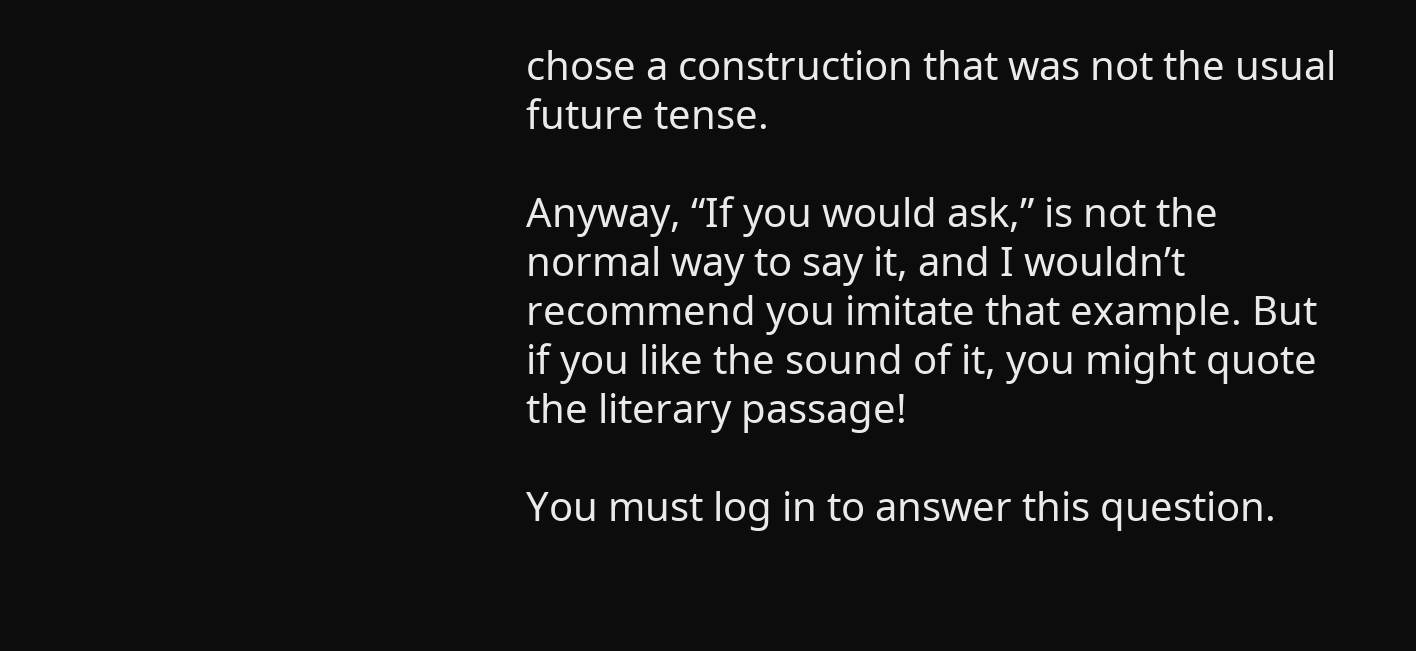chose a construction that was not the usual future tense.

Anyway, “If you would ask,” is not the normal way to say it, and I wouldn’t recommend you imitate that example. But if you like the sound of it, you might quote the literary passage!

You must log in to answer this question.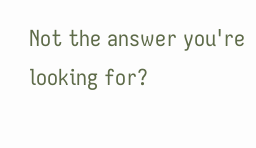Not the answer you're looking for?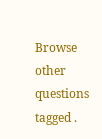Browse other questions tagged .